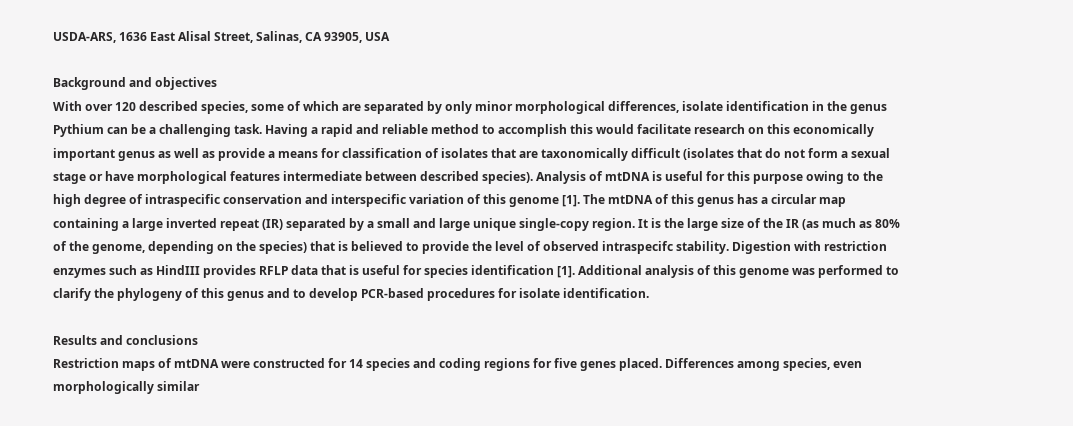USDA-ARS, 1636 East Alisal Street, Salinas, CA 93905, USA

Background and objectives
With over 120 described species, some of which are separated by only minor morphological differences, isolate identification in the genus Pythium can be a challenging task. Having a rapid and reliable method to accomplish this would facilitate research on this economically important genus as well as provide a means for classification of isolates that are taxonomically difficult (isolates that do not form a sexual stage or have morphological features intermediate between described species). Analysis of mtDNA is useful for this purpose owing to the high degree of intraspecific conservation and interspecific variation of this genome [1]. The mtDNA of this genus has a circular map containing a large inverted repeat (IR) separated by a small and large unique single-copy region. It is the large size of the IR (as much as 80% of the genome, depending on the species) that is believed to provide the level of observed intraspecifc stability. Digestion with restriction enzymes such as HindIII provides RFLP data that is useful for species identification [1]. Additional analysis of this genome was performed to clarify the phylogeny of this genus and to develop PCR-based procedures for isolate identification.

Results and conclusions
Restriction maps of mtDNA were constructed for 14 species and coding regions for five genes placed. Differences among species, even morphologically similar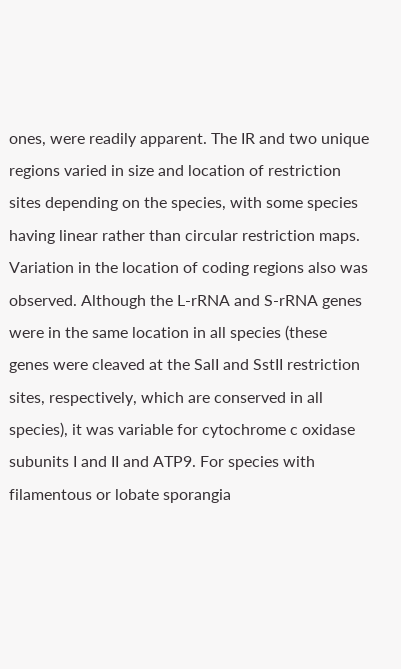ones, were readily apparent. The IR and two unique regions varied in size and location of restriction sites depending on the species, with some species having linear rather than circular restriction maps. Variation in the location of coding regions also was observed. Although the L-rRNA and S-rRNA genes were in the same location in all species (these genes were cleaved at the SalI and SstII restriction sites, respectively, which are conserved in all species), it was variable for cytochrome c oxidase subunits I and II and ATP9. For species with filamentous or lobate sporangia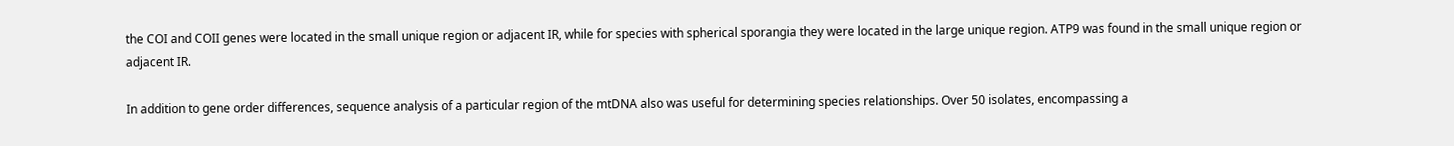the COI and COII genes were located in the small unique region or adjacent IR, while for species with spherical sporangia they were located in the large unique region. ATP9 was found in the small unique region or adjacent IR.

In addition to gene order differences, sequence analysis of a particular region of the mtDNA also was useful for determining species relationships. Over 50 isolates, encompassing a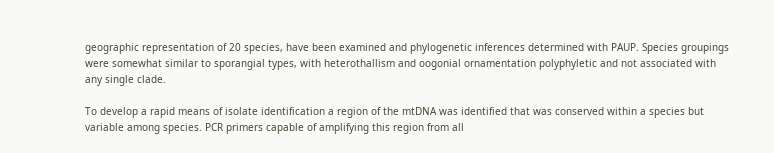geographic representation of 20 species, have been examined and phylogenetic inferences determined with PAUP. Species groupings were somewhat similar to sporangial types, with heterothallism and oogonial ornamentation polyphyletic and not associated with any single clade.

To develop a rapid means of isolate identification a region of the mtDNA was identified that was conserved within a species but variable among species. PCR primers capable of amplifying this region from all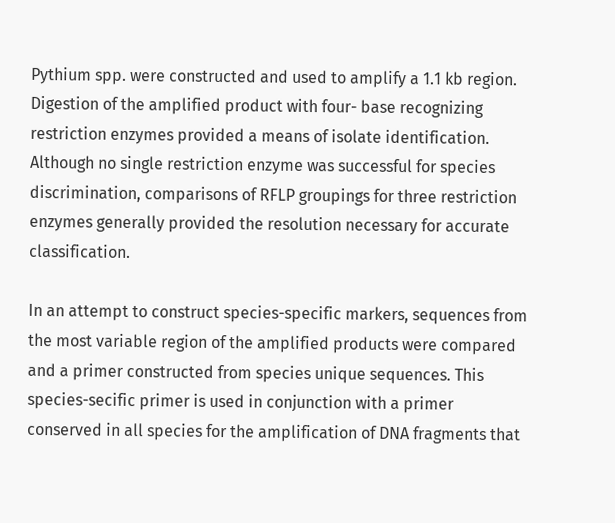Pythium spp. were constructed and used to amplify a 1.1 kb region. Digestion of the amplified product with four- base recognizing restriction enzymes provided a means of isolate identification. Although no single restriction enzyme was successful for species discrimination, comparisons of RFLP groupings for three restriction enzymes generally provided the resolution necessary for accurate classification.

In an attempt to construct species-specific markers, sequences from the most variable region of the amplified products were compared and a primer constructed from species unique sequences. This species-secific primer is used in conjunction with a primer conserved in all species for the amplification of DNA fragments that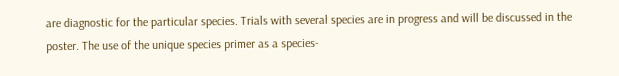are diagnostic for the particular species. Trials with several species are in progress and will be discussed in the poster. The use of the unique species primer as a species-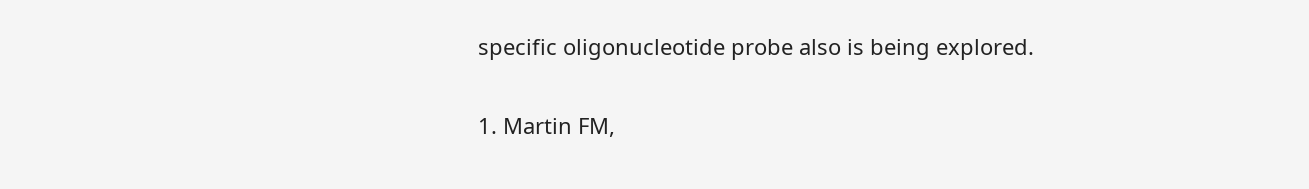specific oligonucleotide probe also is being explored.

1. Martin FM,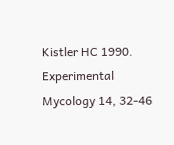Kistler HC 1990. Experimental Mycology 14, 32-46